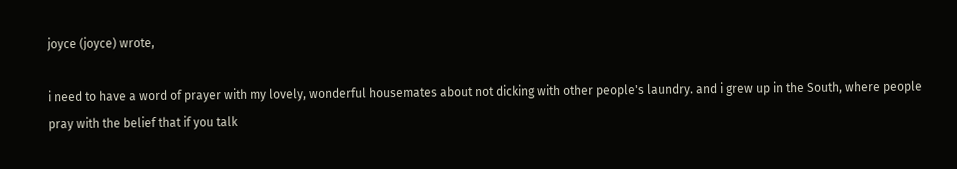joyce (joyce) wrote,

i need to have a word of prayer with my lovely, wonderful housemates about not dicking with other people's laundry. and i grew up in the South, where people pray with the belief that if you talk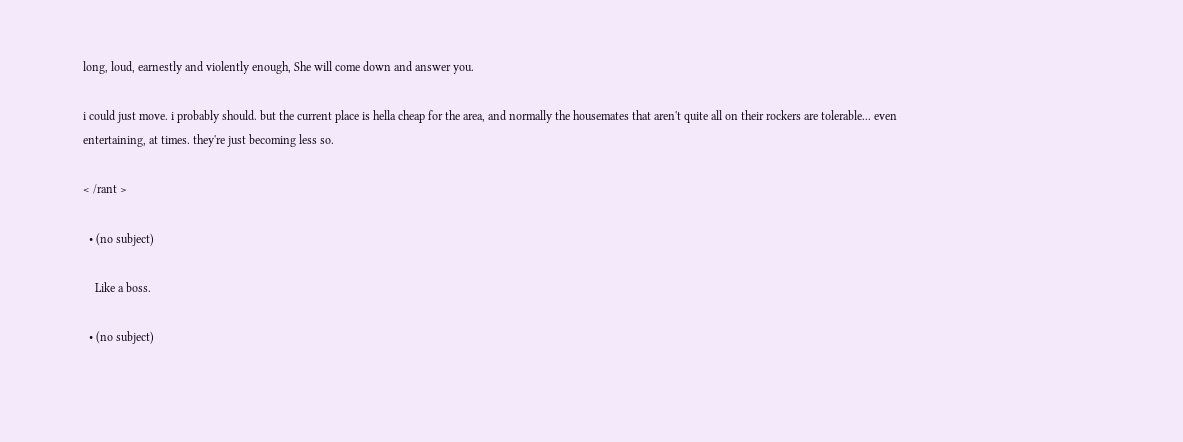long, loud, earnestly and violently enough, She will come down and answer you.

i could just move. i probably should. but the current place is hella cheap for the area, and normally the housemates that aren't quite all on their rockers are tolerable... even entertaining, at times. they're just becoming less so.

< /rant >

  • (no subject)

    Like a boss.

  • (no subject)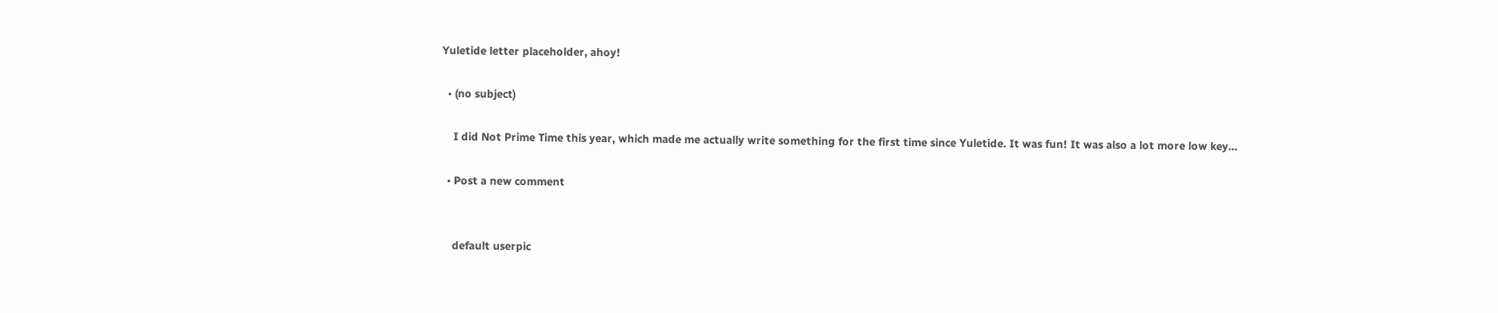Yuletide letter placeholder, ahoy!

  • (no subject)

    I did Not Prime Time this year, which made me actually write something for the first time since Yuletide. It was fun! It was also a lot more low key…

  • Post a new comment


    default userpic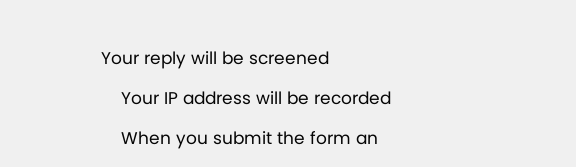Your reply will be screened

    Your IP address will be recorded

    When you submit the form an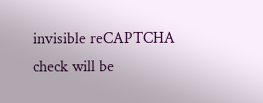invisible reCAPTCHA check will be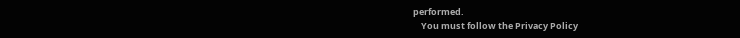performed.
    You must follow the Privacy Policy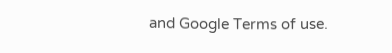and Google Terms of use.